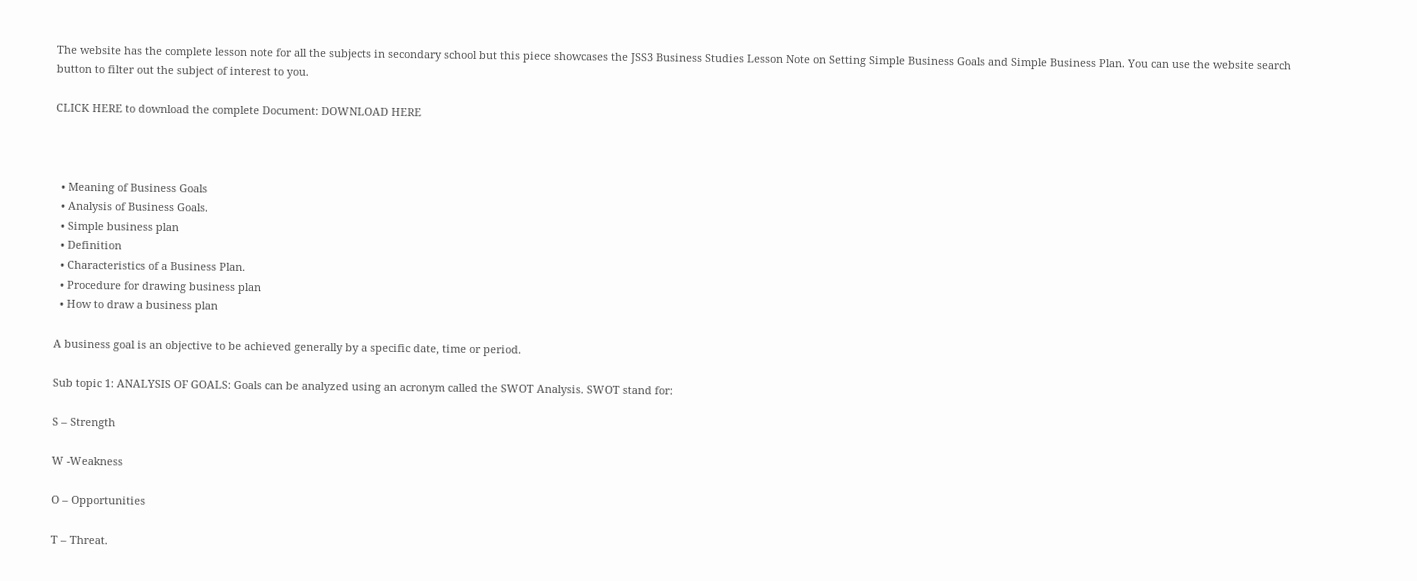The website has the complete lesson note for all the subjects in secondary school but this piece showcases the JSS3 Business Studies Lesson Note on Setting Simple Business Goals and Simple Business Plan. You can use the website search button to filter out the subject of interest to you.

CLICK HERE to download the complete Document: DOWNLOAD HERE



  • Meaning of Business Goals
  • Analysis of Business Goals.
  • Simple business plan
  • Definition
  • Characteristics of a Business Plan.
  • Procedure for drawing business plan
  • How to draw a business plan

A business goal is an objective to be achieved generally by a specific date, time or period.

Sub topic 1: ANALYSIS OF GOALS: Goals can be analyzed using an acronym called the SWOT Analysis. SWOT stand for:

S – Strength

W -Weakness

O – Opportunities

T – Threat.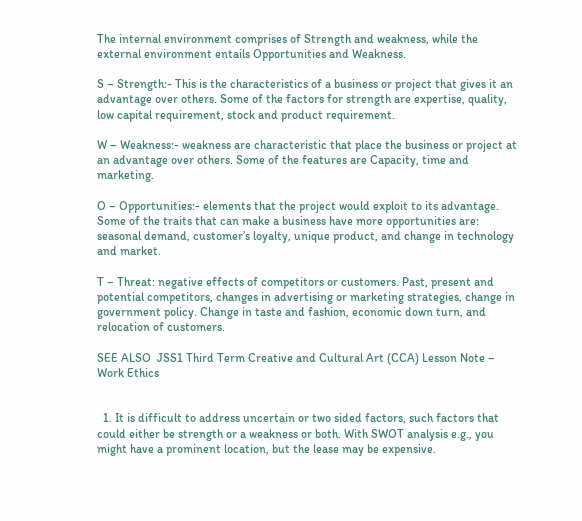The internal environment comprises of Strength and weakness, while the external environment entails Opportunities and Weakness.

S – Strength:- This is the characteristics of a business or project that gives it an advantage over others. Some of the factors for strength are expertise, quality, low capital requirement, stock and product requirement.

W – Weakness:- weakness are characteristic that place the business or project at an advantage over others. Some of the features are Capacity, time and marketing.

O – Opportunities:- elements that the project would exploit to its advantage. Some of the traits that can make a business have more opportunities are: seasonal demand, customer’s loyalty, unique product, and change in technology and market.

T – Threat: negative effects of competitors or customers. Past, present and potential competitors, changes in advertising or marketing strategies, change in government policy. Change in taste and fashion, economic down turn, and relocation of customers.

SEE ALSO  JSS1 Third Term Creative and Cultural Art (CCA) Lesson Note – Work Ethics


  1. It is difficult to address uncertain or two sided factors, such factors that could either be strength or a weakness or both. With SWOT analysis e.g., you might have a prominent location, but the lease may be expensive.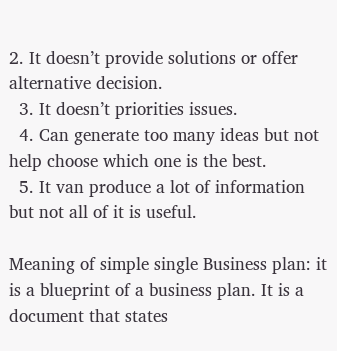2. It doesn’t provide solutions or offer alternative decision.
  3. It doesn’t priorities issues.
  4. Can generate too many ideas but not help choose which one is the best.
  5. It van produce a lot of information but not all of it is useful.

Meaning of simple single Business plan: it is a blueprint of a business plan. It is a document that states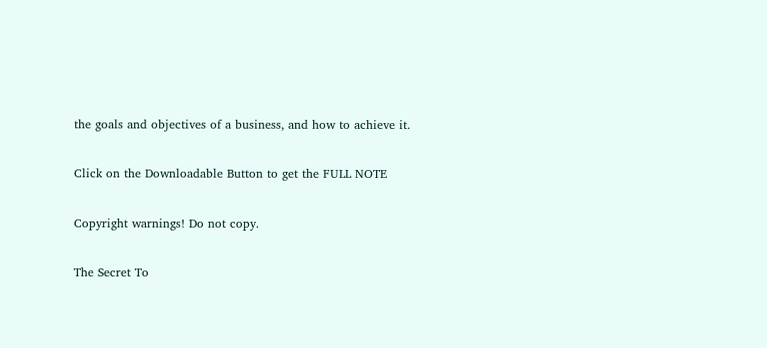the goals and objectives of a business, and how to achieve it.

Click on the Downloadable Button to get the FULL NOTE

Copyright warnings! Do not copy.

The Secret To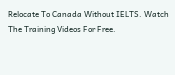Relocate To Canada Without IELTS. Watch The Training Videos For Free.